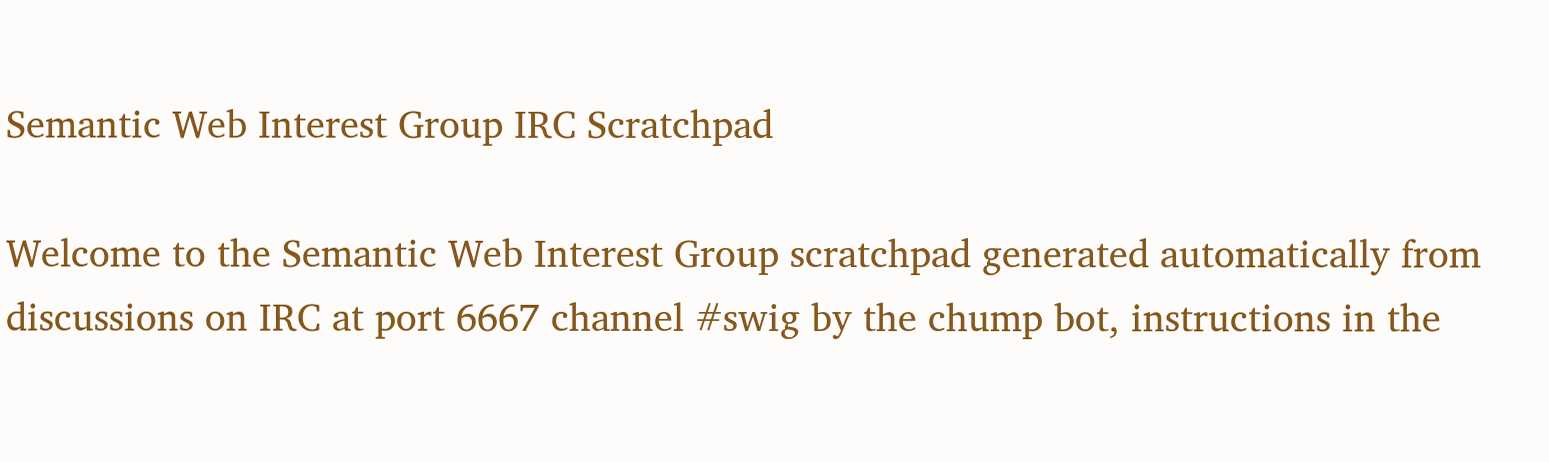Semantic Web Interest Group IRC Scratchpad

Welcome to the Semantic Web Interest Group scratchpad generated automatically from discussions on IRC at port 6667 channel #swig by the chump bot, instructions in the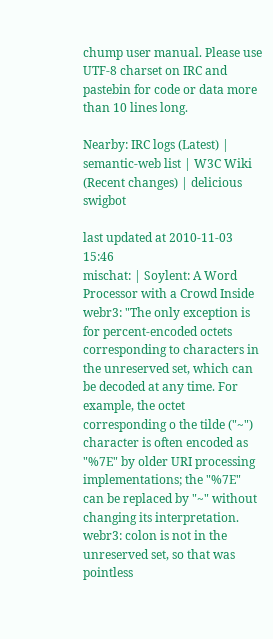chump user manual. Please use UTF-8 charset on IRC and pastebin for code or data more than 10 lines long.

Nearby: IRC logs (Latest) | semantic-web list | W3C Wiki (Recent changes) | delicious swigbot

last updated at 2010-11-03 15:46
mischat: | Soylent: A Word Processor with a Crowd Inside
webr3: "The only exception is for percent-encoded octets corresponding to characters in the unreserved set, which can be decoded at any time. For example, the octet corresponding o the tilde ("~") character is often encoded as "%7E" by older URI processing implementations; the "%7E" can be replaced by "~" without changing its interpretation.
webr3: colon is not in the unreserved set, so that was pointless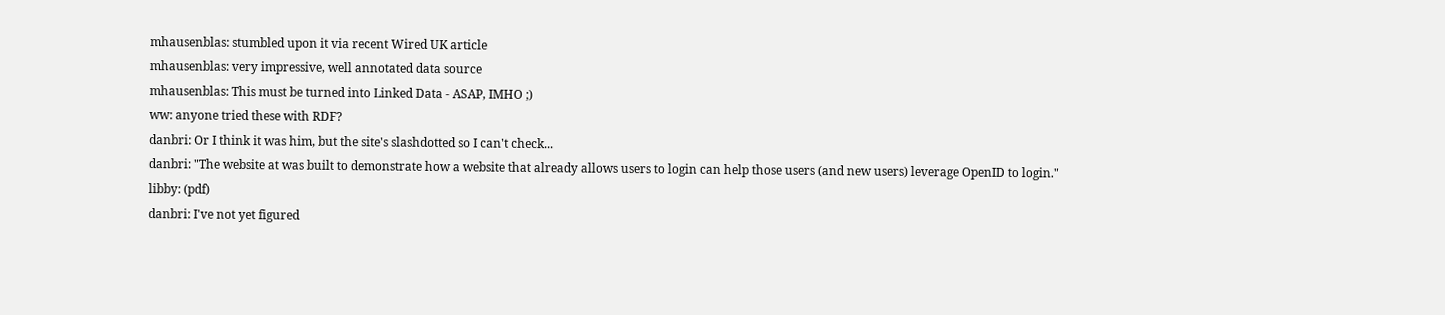mhausenblas: stumbled upon it via recent Wired UK article
mhausenblas: very impressive, well annotated data source
mhausenblas: This must be turned into Linked Data - ASAP, IMHO ;)
ww: anyone tried these with RDF?
danbri: Or I think it was him, but the site's slashdotted so I can't check...
danbri: "The website at was built to demonstrate how a website that already allows users to login can help those users (and new users) leverage OpenID to login."
libby: (pdf)
danbri: I've not yet figured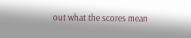out what the scores mean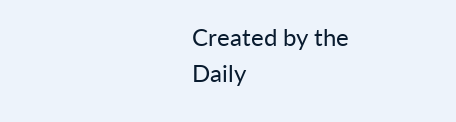Created by the Daily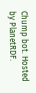Chump bot. Hosted by PlanetRDF.